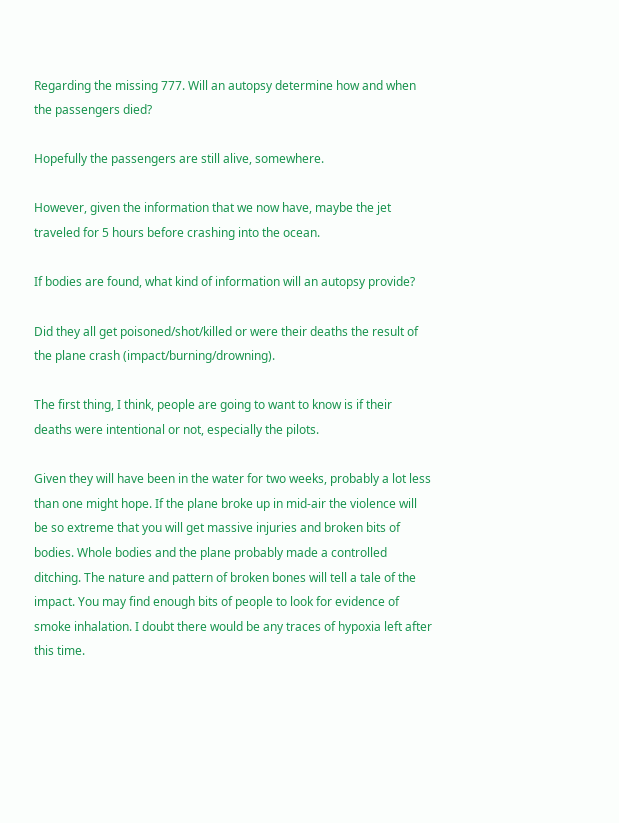Regarding the missing 777. Will an autopsy determine how and when the passengers died?

Hopefully the passengers are still alive, somewhere.

However, given the information that we now have, maybe the jet traveled for 5 hours before crashing into the ocean.

If bodies are found, what kind of information will an autopsy provide?

Did they all get poisoned/shot/killed or were their deaths the result of the plane crash (impact/burning/drowning).

The first thing, I think, people are going to want to know is if their deaths were intentional or not, especially the pilots.

Given they will have been in the water for two weeks, probably a lot less than one might hope. If the plane broke up in mid-air the violence will be so extreme that you will get massive injuries and broken bits of bodies. Whole bodies and the plane probably made a controlled ditching. The nature and pattern of broken bones will tell a tale of the impact. You may find enough bits of people to look for evidence of smoke inhalation. I doubt there would be any traces of hypoxia left after this time.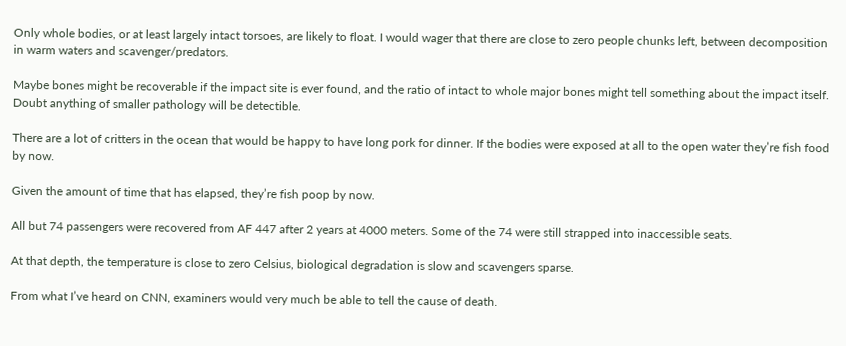Only whole bodies, or at least largely intact torsoes, are likely to float. I would wager that there are close to zero people chunks left, between decomposition in warm waters and scavenger/predators.

Maybe bones might be recoverable if the impact site is ever found, and the ratio of intact to whole major bones might tell something about the impact itself. Doubt anything of smaller pathology will be detectible.

There are a lot of critters in the ocean that would be happy to have long pork for dinner. If the bodies were exposed at all to the open water they’re fish food by now.

Given the amount of time that has elapsed, they’re fish poop by now.

All but 74 passengers were recovered from AF 447 after 2 years at 4000 meters. Some of the 74 were still strapped into inaccessible seats.

At that depth, the temperature is close to zero Celsius, biological degradation is slow and scavengers sparse.

From what I’ve heard on CNN, examiners would very much be able to tell the cause of death.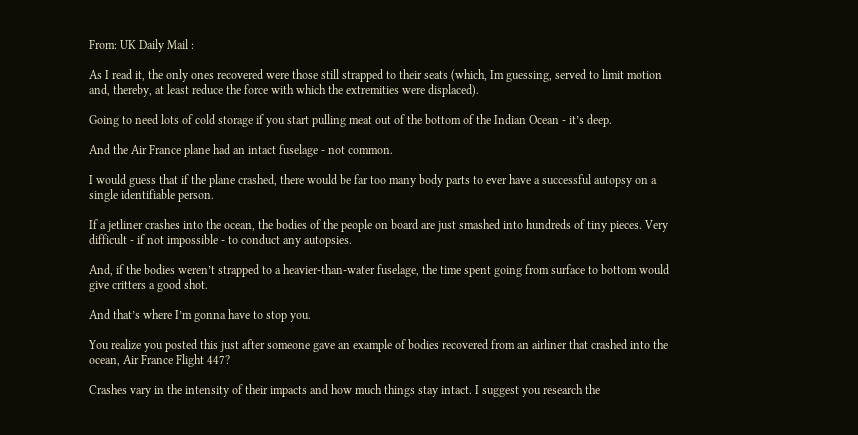From: UK Daily Mail :

As I read it, the only ones recovered were those still strapped to their seats (which, Im guessing, served to limit motion and, thereby, at least reduce the force with which the extremities were displaced).

Going to need lots of cold storage if you start pulling meat out of the bottom of the Indian Ocean - it’s deep.

And the Air France plane had an intact fuselage - not common.

I would guess that if the plane crashed, there would be far too many body parts to ever have a successful autopsy on a single identifiable person.

If a jetliner crashes into the ocean, the bodies of the people on board are just smashed into hundreds of tiny pieces. Very difficult - if not impossible - to conduct any autopsies.

And, if the bodies weren’t strapped to a heavier-than-water fuselage, the time spent going from surface to bottom would give critters a good shot.

And that’s where I’m gonna have to stop you.

You realize you posted this just after someone gave an example of bodies recovered from an airliner that crashed into the ocean, Air France Flight 447?

Crashes vary in the intensity of their impacts and how much things stay intact. I suggest you research the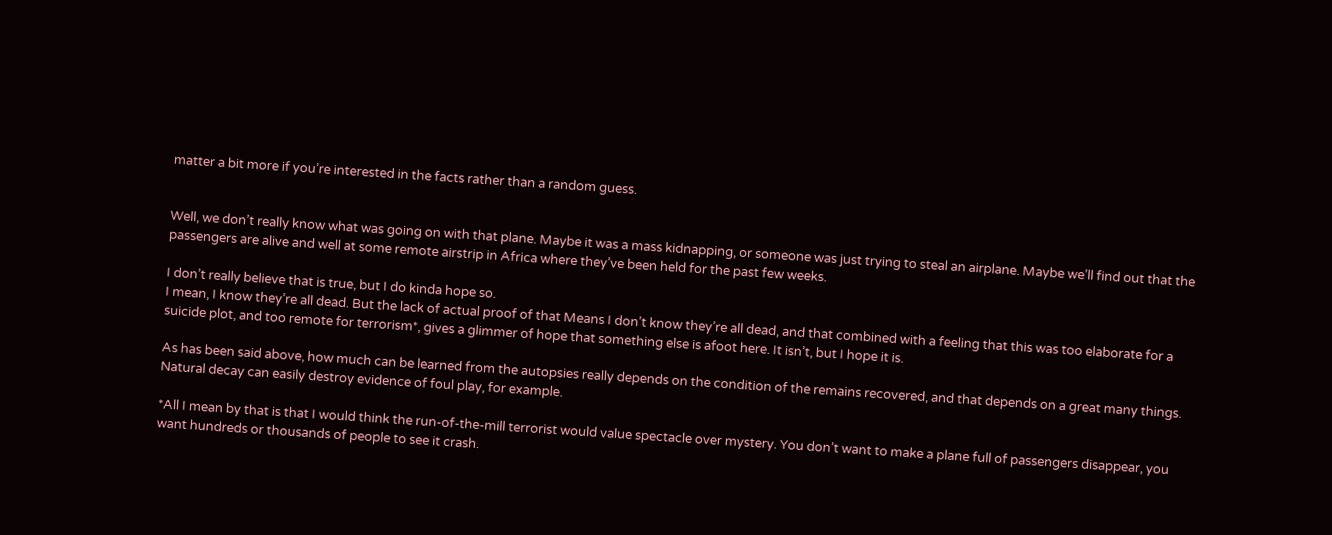matter a bit more if you’re interested in the facts rather than a random guess.


Well, we don’t really know what was going on with that plane. Maybe it was a mass kidnapping, or someone was just trying to steal an airplane. Maybe we’ll find out that the passengers are alive and well at some remote airstrip in Africa where they’ve been held for the past few weeks.

I don’t really believe that is true, but I do kinda hope so.
I mean, I know they’re all dead. But the lack of actual proof of that Means I don’t know they’re all dead, and that combined with a feeling that this was too elaborate for a suicide plot, and too remote for terrorism*, gives a glimmer of hope that something else is afoot here. It isn’t, but I hope it is.

As has been said above, how much can be learned from the autopsies really depends on the condition of the remains recovered, and that depends on a great many things. Natural decay can easily destroy evidence of foul play, for example.

*All I mean by that is that I would think the run-of-the-mill terrorist would value spectacle over mystery. You don’t want to make a plane full of passengers disappear, you want hundreds or thousands of people to see it crash.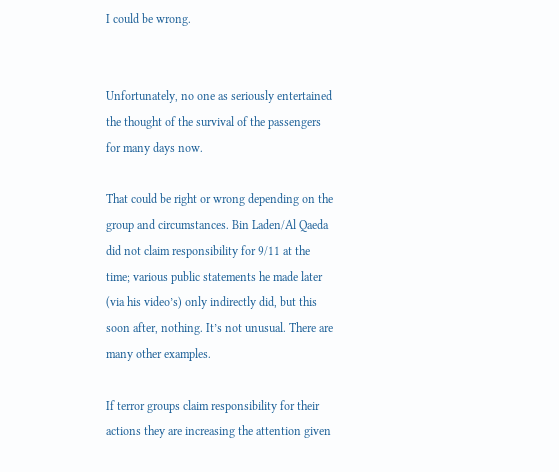I could be wrong.


Unfortunately, no one as seriously entertained the thought of the survival of the passengers for many days now.

That could be right or wrong depending on the group and circumstances. Bin Laden/Al Qaeda did not claim responsibility for 9/11 at the time; various public statements he made later (via his video’s) only indirectly did, but this soon after, nothing. It’s not unusual. There are many other examples.

If terror groups claim responsibility for their actions they are increasing the attention given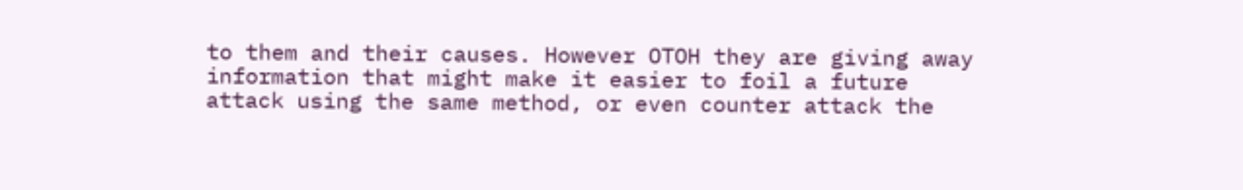to them and their causes. However OTOH they are giving away information that might make it easier to foil a future attack using the same method, or even counter attack the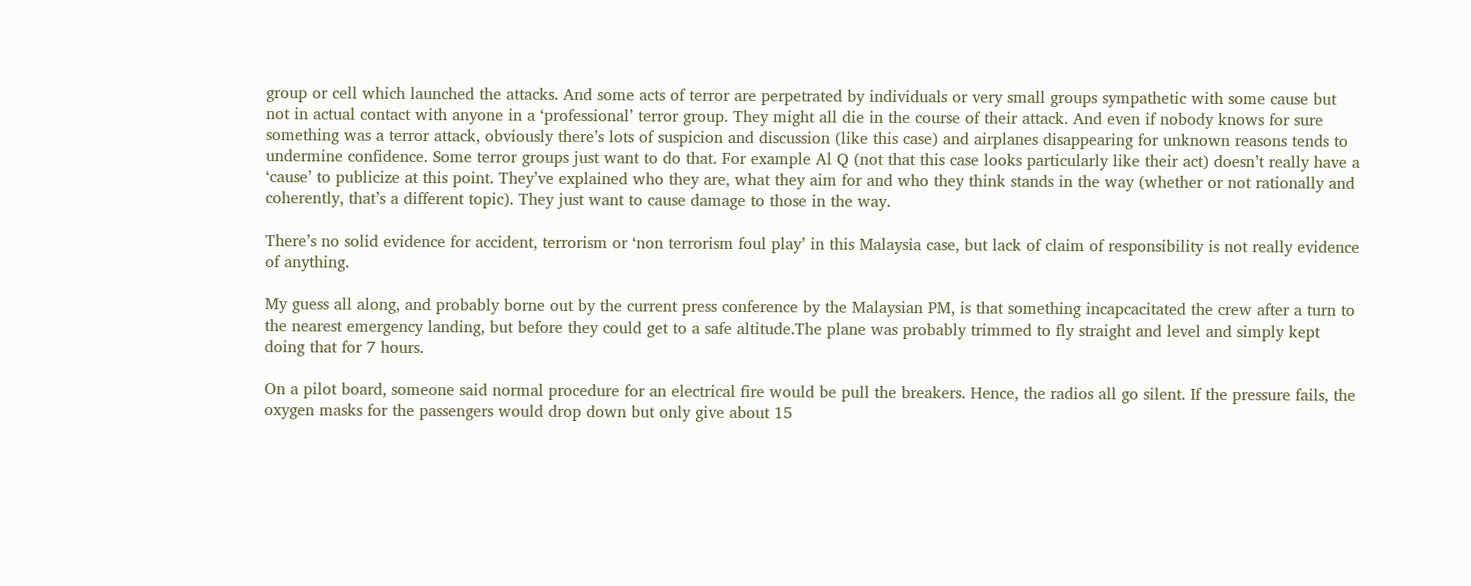group or cell which launched the attacks. And some acts of terror are perpetrated by individuals or very small groups sympathetic with some cause but not in actual contact with anyone in a ‘professional’ terror group. They might all die in the course of their attack. And even if nobody knows for sure something was a terror attack, obviously there’s lots of suspicion and discussion (like this case) and airplanes disappearing for unknown reasons tends to undermine confidence. Some terror groups just want to do that. For example Al Q (not that this case looks particularly like their act) doesn’t really have a ‘cause’ to publicize at this point. They’ve explained who they are, what they aim for and who they think stands in the way (whether or not rationally and coherently, that’s a different topic). They just want to cause damage to those in the way.

There’s no solid evidence for accident, terrorism or ‘non terrorism foul play’ in this Malaysia case, but lack of claim of responsibility is not really evidence of anything.

My guess all along, and probably borne out by the current press conference by the Malaysian PM, is that something incapcacitated the crew after a turn to the nearest emergency landing, but before they could get to a safe altitude.The plane was probably trimmed to fly straight and level and simply kept doing that for 7 hours.

On a pilot board, someone said normal procedure for an electrical fire would be pull the breakers. Hence, the radios all go silent. If the pressure fails, the oxygen masks for the passengers would drop down but only give about 15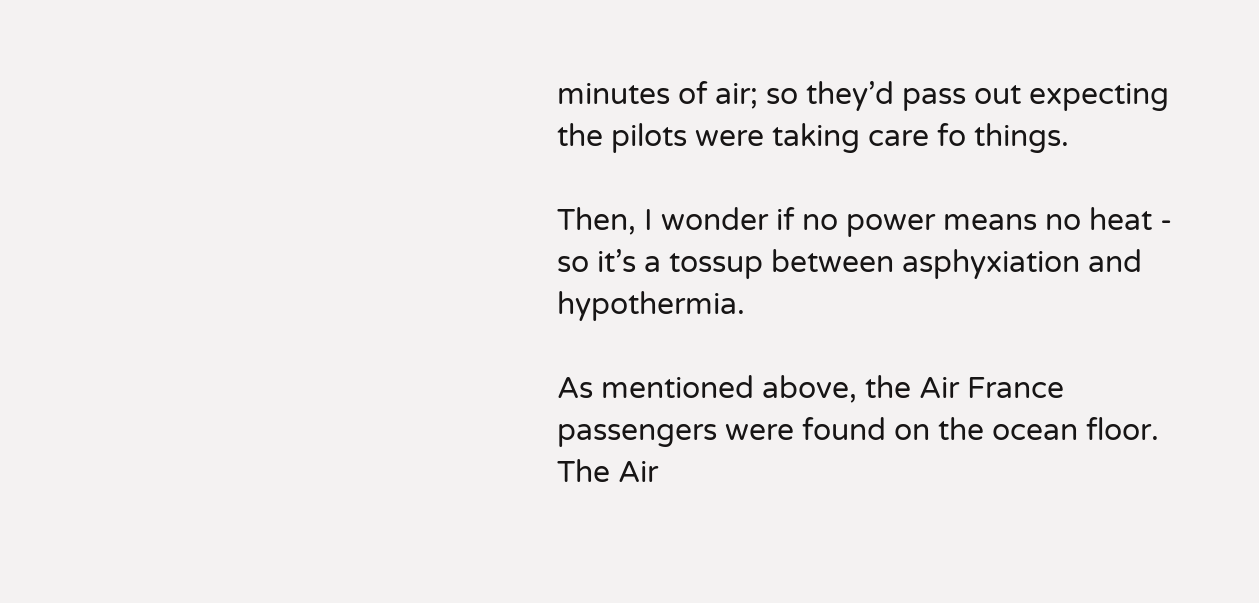minutes of air; so they’d pass out expecting the pilots were taking care fo things.

Then, I wonder if no power means no heat - so it’s a tossup between asphyxiation and hypothermia.

As mentioned above, the Air France passengers were found on the ocean floor. The Air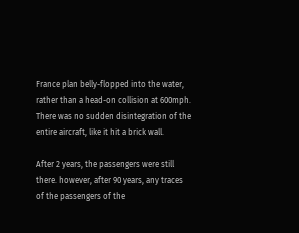France plan belly-flopped into the water, rather than a head-on collision at 600mph. There was no sudden disintegration of the entire aircraft, like it hit a brick wall.

After 2 years, the passengers were still there. however, after 90 years, any traces of the passengers of the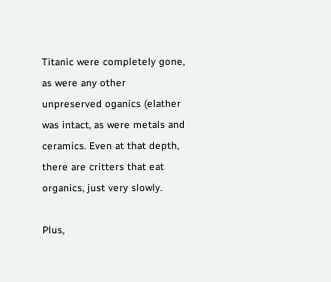Titanic were completely gone, as were any other unpreserved oganics (elather was intact, as were metals and ceramics. Even at that depth, there are critters that eat organics, just very slowly.

Plus,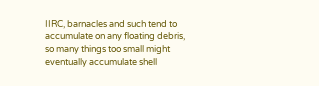IIRC, barnacles and such tend to accumulate on any floating debris, so many things too small might eventually accumulate shell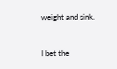weight and sink.


I bet the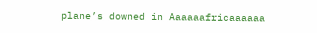plane’s downed in Aaaaaafricaaaaaa